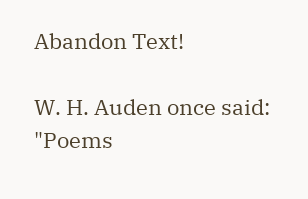Abandon Text!

W. H. Auden once said: "Poems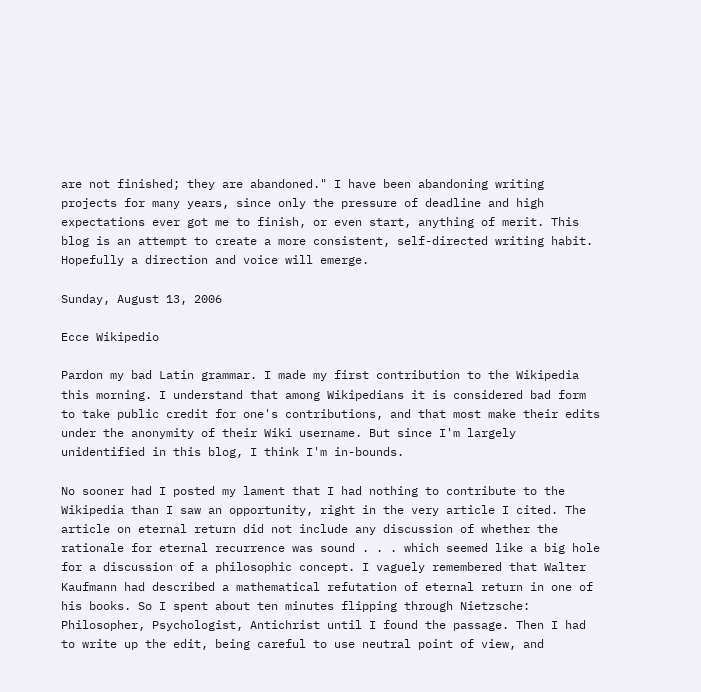are not finished; they are abandoned." I have been abandoning writing projects for many years, since only the pressure of deadline and high expectations ever got me to finish, or even start, anything of merit. This blog is an attempt to create a more consistent, self-directed writing habit. Hopefully a direction and voice will emerge.

Sunday, August 13, 2006

Ecce Wikipedio

Pardon my bad Latin grammar. I made my first contribution to the Wikipedia this morning. I understand that among Wikipedians it is considered bad form to take public credit for one's contributions, and that most make their edits under the anonymity of their Wiki username. But since I'm largely unidentified in this blog, I think I'm in-bounds.

No sooner had I posted my lament that I had nothing to contribute to the Wikipedia than I saw an opportunity, right in the very article I cited. The article on eternal return did not include any discussion of whether the rationale for eternal recurrence was sound . . . which seemed like a big hole for a discussion of a philosophic concept. I vaguely remembered that Walter Kaufmann had described a mathematical refutation of eternal return in one of his books. So I spent about ten minutes flipping through Nietzsche: Philosopher, Psychologist, Antichrist until I found the passage. Then I had to write up the edit, being careful to use neutral point of view, and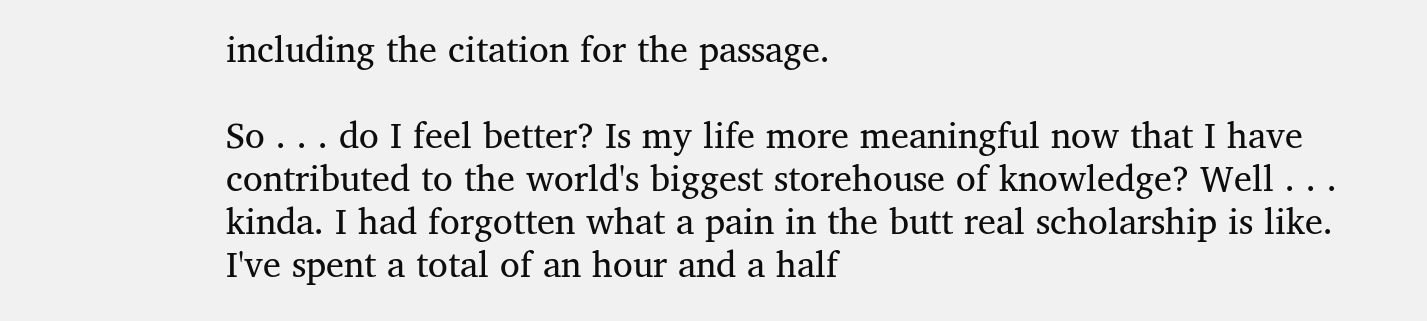including the citation for the passage.

So . . . do I feel better? Is my life more meaningful now that I have contributed to the world's biggest storehouse of knowledge? Well . . . kinda. I had forgotten what a pain in the butt real scholarship is like. I've spent a total of an hour and a half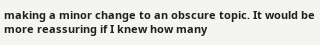making a minor change to an obscure topic. It would be more reassuring if I knew how many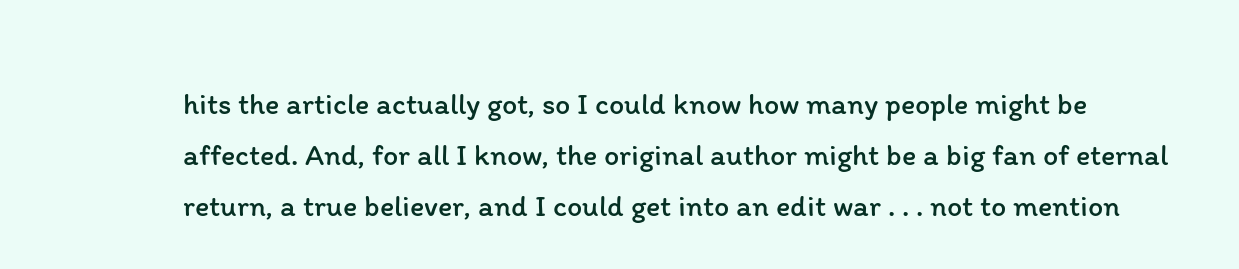hits the article actually got, so I could know how many people might be affected. And, for all I know, the original author might be a big fan of eternal return, a true believer, and I could get into an edit war . . . not to mention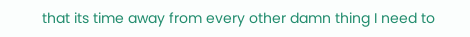that its time away from every other damn thing I need to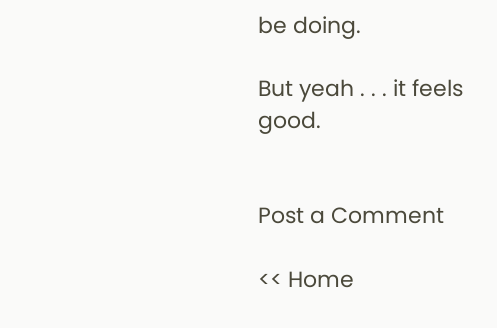be doing.

But yeah . . . it feels good.


Post a Comment

<< Home